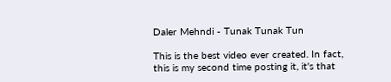Daler Mehndi - Tunak Tunak Tun

This is the best video ever created. In fact, this is my second time posting it, it's that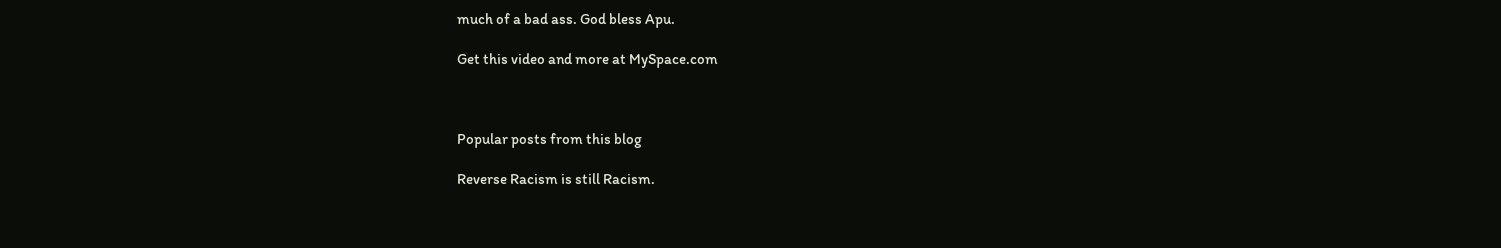much of a bad ass. God bless Apu.

Get this video and more at MySpace.com



Popular posts from this blog

Reverse Racism is still Racism.